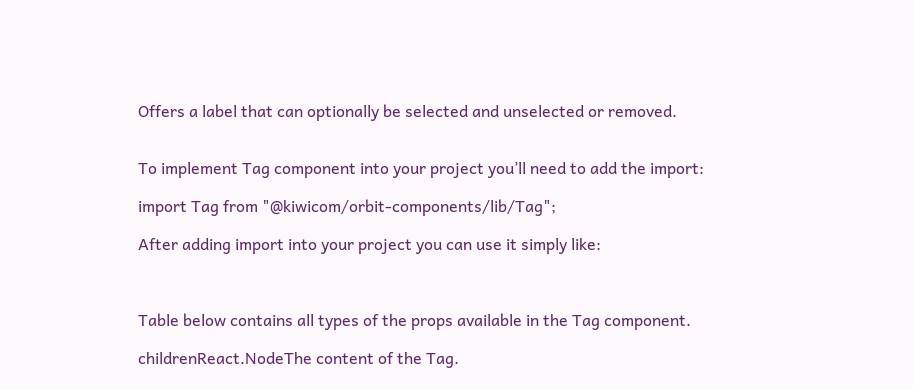Offers a label that can optionally be selected and unselected or removed.


To implement Tag component into your project you’ll need to add the import:

import Tag from "@kiwicom/orbit-components/lib/Tag";

After adding import into your project you can use it simply like:



Table below contains all types of the props available in the Tag component.

childrenReact.NodeThe content of the Tag.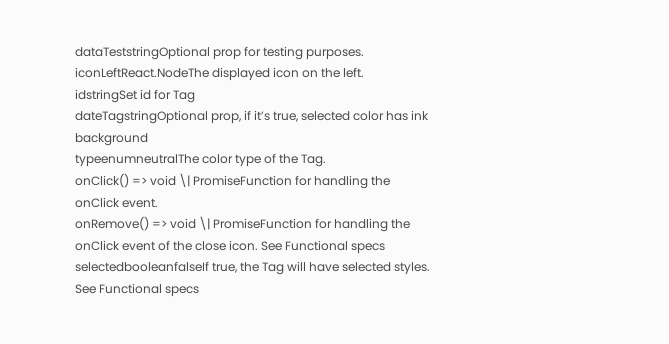dataTeststringOptional prop for testing purposes.
iconLeftReact.NodeThe displayed icon on the left.
idstringSet id for Tag
dateTagstringOptional prop, if it’s true, selected color has ink background
typeenumneutralThe color type of the Tag.
onClick() => void \| PromiseFunction for handling the onClick event.
onRemove() => void \| PromiseFunction for handling the onClick event of the close icon. See Functional specs
selectedbooleanfalseIf true, the Tag will have selected styles. See Functional specs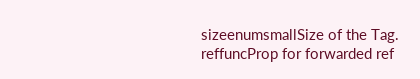sizeenumsmallSize of the Tag.
reffuncProp for forwarded ref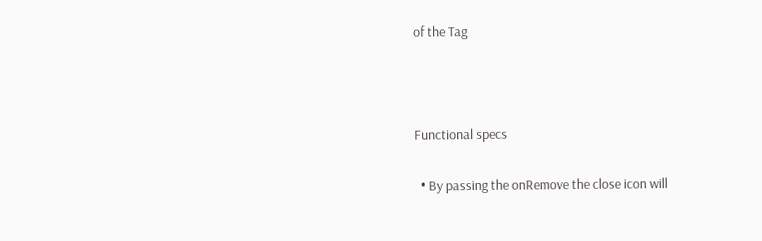of the Tag



Functional specs

  • By passing the onRemove the close icon will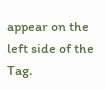appear on the left side of the Tag.